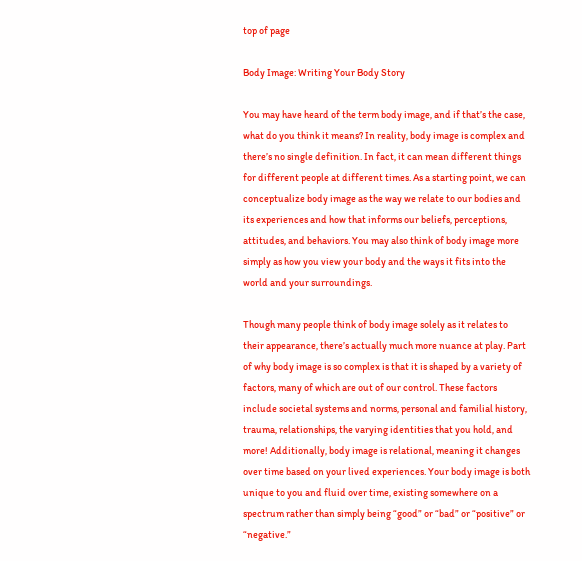top of page

Body Image: Writing Your Body Story

You may have heard of the term body image, and if that’s the case, what do you think it means? In reality, body image is complex and there’s no single definition. In fact, it can mean different things for different people at different times. As a starting point, we can conceptualize body image as the way we relate to our bodies and its experiences and how that informs our beliefs, perceptions, attitudes, and behaviors. You may also think of body image more simply as how you view your body and the ways it fits into the world and your surroundings.

Though many people think of body image solely as it relates to their appearance, there’s actually much more nuance at play. Part of why body image is so complex is that it is shaped by a variety of factors, many of which are out of our control. These factors include societal systems and norms, personal and familial history, trauma, relationships, the varying identities that you hold, and more! Additionally, body image is relational, meaning it changes over time based on your lived experiences. Your body image is both unique to you and fluid over time, existing somewhere on a spectrum rather than simply being “good” or “bad” or “positive” or “negative.”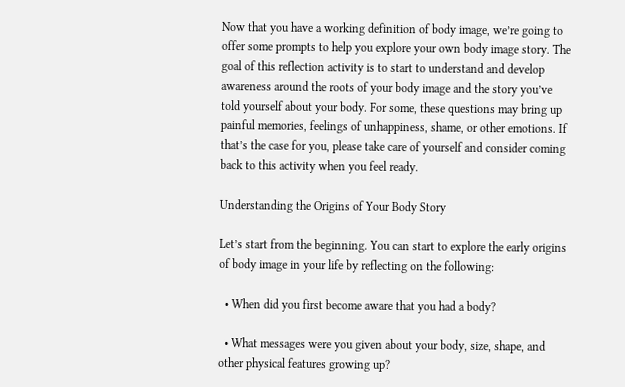Now that you have a working definition of body image, we’re going to offer some prompts to help you explore your own body image story. The goal of this reflection activity is to start to understand and develop awareness around the roots of your body image and the story you’ve told yourself about your body. For some, these questions may bring up painful memories, feelings of unhappiness, shame, or other emotions. If that’s the case for you, please take care of yourself and consider coming back to this activity when you feel ready.

Understanding the Origins of Your Body Story

Let’s start from the beginning. You can start to explore the early origins of body image in your life by reflecting on the following:

  • When did you first become aware that you had a body?

  • What messages were you given about your body, size, shape, and other physical features growing up?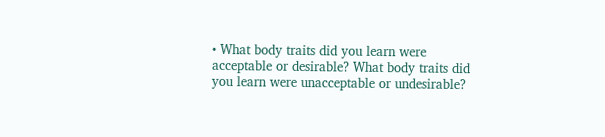• What body traits did you learn were acceptable or desirable? What body traits did you learn were unacceptable or undesirable?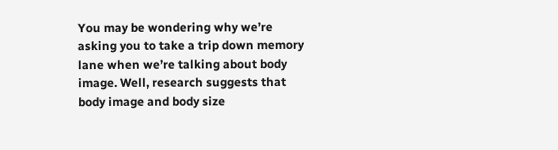You may be wondering why we’re asking you to take a trip down memory lane when we’re talking about body image. Well, research suggests that body image and body size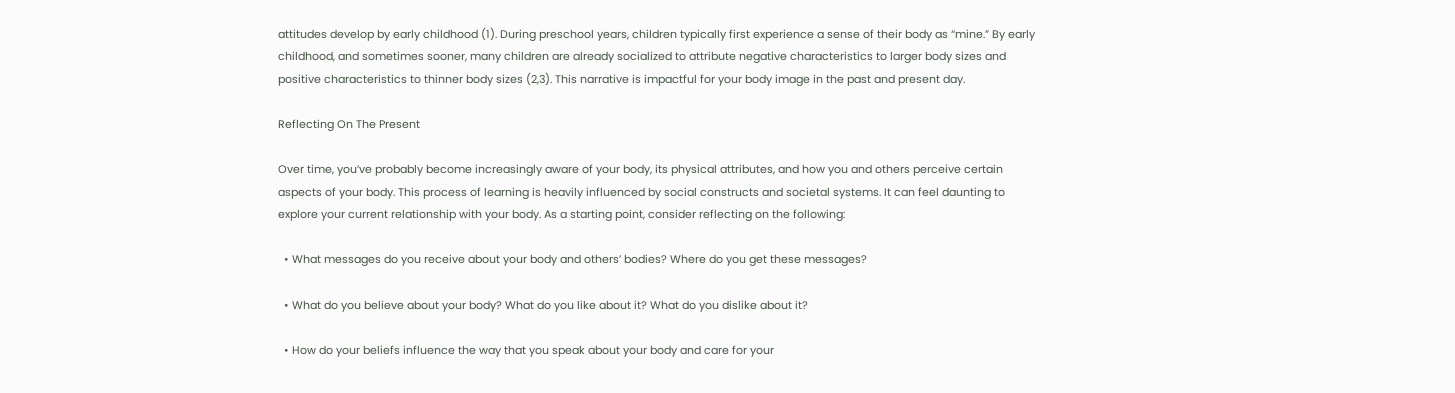attitudes develop by early childhood (1). During preschool years, children typically first experience a sense of their body as “mine.” By early childhood, and sometimes sooner, many children are already socialized to attribute negative characteristics to larger body sizes and positive characteristics to thinner body sizes (2,3). This narrative is impactful for your body image in the past and present day.

Reflecting On The Present

Over time, you’ve probably become increasingly aware of your body, its physical attributes, and how you and others perceive certain aspects of your body. This process of learning is heavily influenced by social constructs and societal systems. It can feel daunting to explore your current relationship with your body. As a starting point, consider reflecting on the following:

  • What messages do you receive about your body and others’ bodies? Where do you get these messages?

  • What do you believe about your body? What do you like about it? What do you dislike about it?

  • How do your beliefs influence the way that you speak about your body and care for your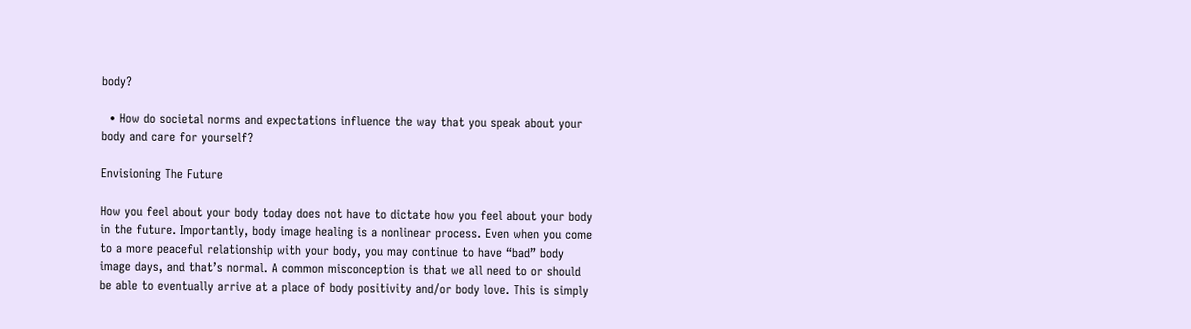body?

  • How do societal norms and expectations influence the way that you speak about your body and care for yourself?

Envisioning The Future

How you feel about your body today does not have to dictate how you feel about your body in the future. Importantly, body image healing is a nonlinear process. Even when you come to a more peaceful relationship with your body, you may continue to have “bad” body image days, and that’s normal. A common misconception is that we all need to or should be able to eventually arrive at a place of body positivity and/or body love. This is simply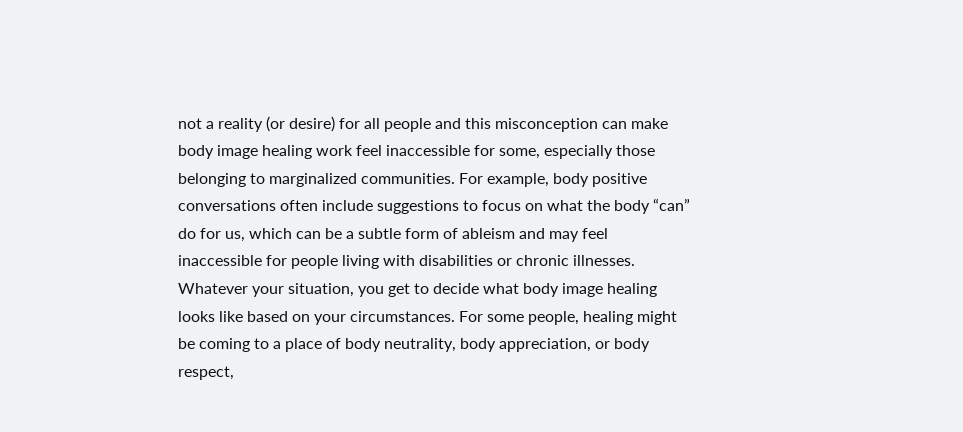not a reality (or desire) for all people and this misconception can make body image healing work feel inaccessible for some, especially those belonging to marginalized communities. For example, body positive conversations often include suggestions to focus on what the body “can” do for us, which can be a subtle form of ableism and may feel inaccessible for people living with disabilities or chronic illnesses. Whatever your situation, you get to decide what body image healing looks like based on your circumstances. For some people, healing might be coming to a place of body neutrality, body appreciation, or body respect,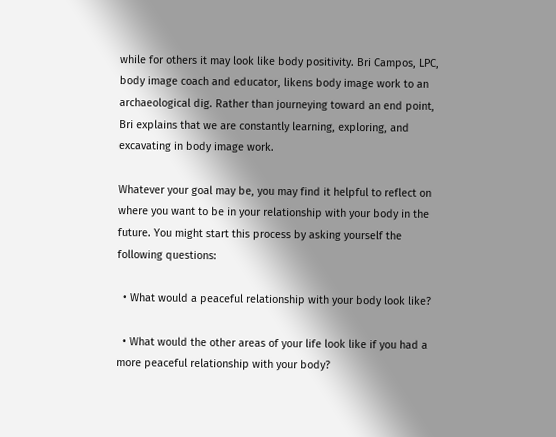while for others it may look like body positivity. Bri Campos, LPC, body image coach and educator, likens body image work to an archaeological dig. Rather than journeying toward an end point, Bri explains that we are constantly learning, exploring, and excavating in body image work.

Whatever your goal may be, you may find it helpful to reflect on where you want to be in your relationship with your body in the future. You might start this process by asking yourself the following questions:

  • What would a peaceful relationship with your body look like?

  • What would the other areas of your life look like if you had a more peaceful relationship with your body?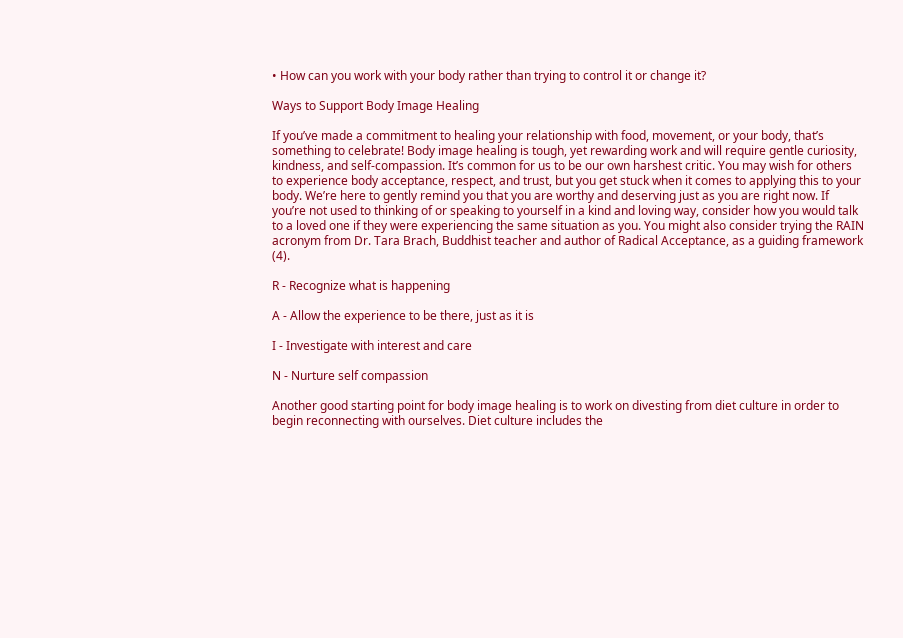• How can you work with your body rather than trying to control it or change it?

Ways to Support Body Image Healing

If you’ve made a commitment to healing your relationship with food, movement, or your body, that’s something to celebrate! Body image healing is tough, yet rewarding work and will require gentle curiosity, kindness, and self-compassion. It’s common for us to be our own harshest critic. You may wish for others to experience body acceptance, respect, and trust, but you get stuck when it comes to applying this to your body. We’re here to gently remind you that you are worthy and deserving just as you are right now. If you’re not used to thinking of or speaking to yourself in a kind and loving way, consider how you would talk to a loved one if they were experiencing the same situation as you. You might also consider trying the RAIN acronym from Dr. Tara Brach, Buddhist teacher and author of Radical Acceptance, as a guiding framework (4).

R - Recognize what is happening

A - Allow the experience to be there, just as it is

I - Investigate with interest and care

N - Nurture self compassion

Another good starting point for body image healing is to work on divesting from diet culture in order to begin reconnecting with ourselves. Diet culture includes the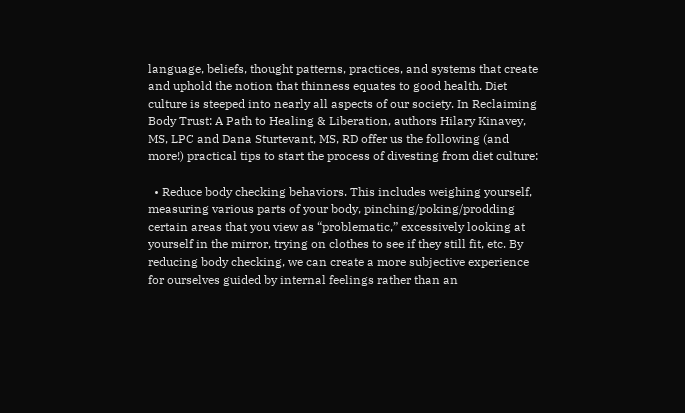language, beliefs, thought patterns, practices, and systems that create and uphold the notion that thinness equates to good health. Diet culture is steeped into nearly all aspects of our society. In Reclaiming Body Trust: A Path to Healing & Liberation, authors Hilary Kinavey, MS, LPC and Dana Sturtevant, MS, RD offer us the following (and more!) practical tips to start the process of divesting from diet culture:

  • Reduce body checking behaviors. This includes weighing yourself, measuring various parts of your body, pinching/poking/prodding certain areas that you view as “problematic,” excessively looking at yourself in the mirror, trying on clothes to see if they still fit, etc. By reducing body checking, we can create a more subjective experience for ourselves guided by internal feelings rather than an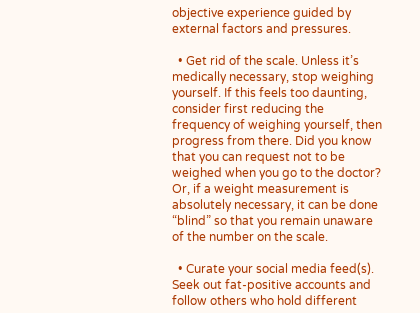objective experience guided by external factors and pressures.

  • Get rid of the scale. Unless it’s medically necessary, stop weighing yourself. If this feels too daunting, consider first reducing the frequency of weighing yourself, then progress from there. Did you know that you can request not to be weighed when you go to the doctor? Or, if a weight measurement is absolutely necessary, it can be done “blind” so that you remain unaware of the number on the scale.

  • Curate your social media feed(s). Seek out fat-positive accounts and follow others who hold different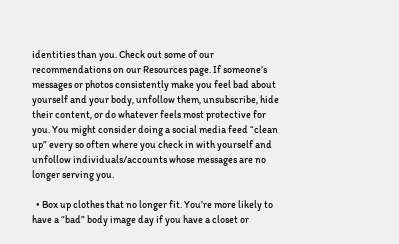identities than you. Check out some of our recommendations on our Resources page. If someone’s messages or photos consistently make you feel bad about yourself and your body, unfollow them, unsubscribe, hide their content, or do whatever feels most protective for you. You might consider doing a social media feed “clean up” every so often where you check in with yourself and unfollow individuals/accounts whose messages are no longer serving you.

  • Box up clothes that no longer fit. You’re more likely to have a “bad” body image day if you have a closet or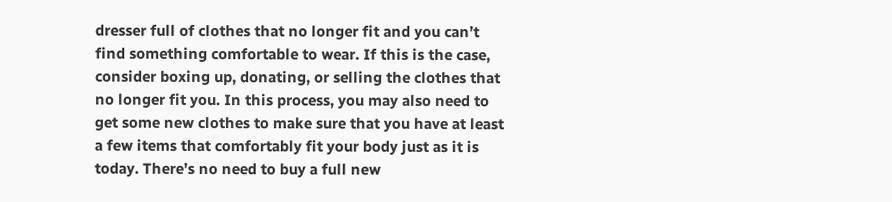dresser full of clothes that no longer fit and you can’t find something comfortable to wear. If this is the case, consider boxing up, donating, or selling the clothes that no longer fit you. In this process, you may also need to get some new clothes to make sure that you have at least a few items that comfortably fit your body just as it is today. There’s no need to buy a full new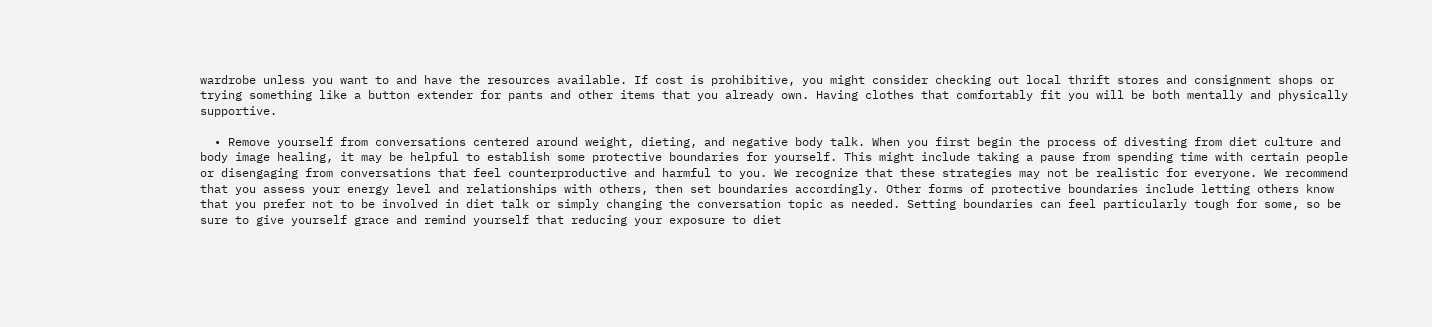wardrobe unless you want to and have the resources available. If cost is prohibitive, you might consider checking out local thrift stores and consignment shops or trying something like a button extender for pants and other items that you already own. Having clothes that comfortably fit you will be both mentally and physically supportive.

  • Remove yourself from conversations centered around weight, dieting, and negative body talk. When you first begin the process of divesting from diet culture and body image healing, it may be helpful to establish some protective boundaries for yourself. This might include taking a pause from spending time with certain people or disengaging from conversations that feel counterproductive and harmful to you. We recognize that these strategies may not be realistic for everyone. We recommend that you assess your energy level and relationships with others, then set boundaries accordingly. Other forms of protective boundaries include letting others know that you prefer not to be involved in diet talk or simply changing the conversation topic as needed. Setting boundaries can feel particularly tough for some, so be sure to give yourself grace and remind yourself that reducing your exposure to diet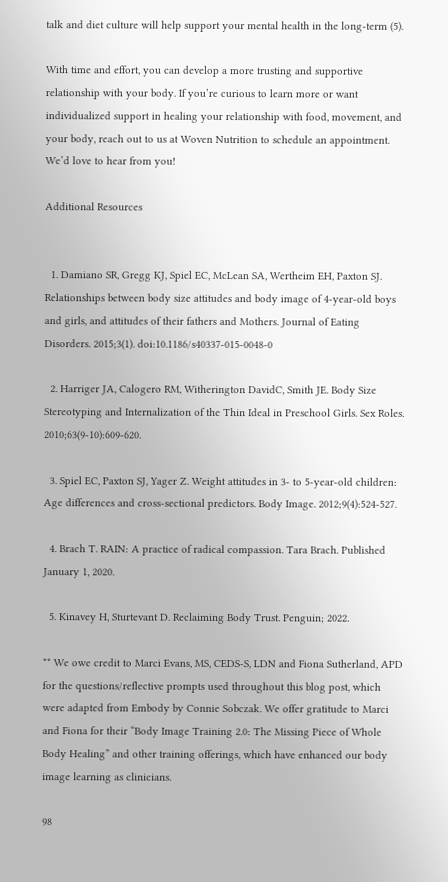talk and diet culture will help support your mental health in the long-term (5).

With time and effort, you can develop a more trusting and supportive relationship with your body. If you’re curious to learn more or want individualized support in healing your relationship with food, movement, and your body, reach out to us at Woven Nutrition to schedule an appointment. We’d love to hear from you!

Additional Resources


  1. Damiano SR, Gregg KJ, Spiel EC, McLean SA, Wertheim EH, Paxton SJ. Relationships between body size attitudes and body image of 4-year-old boys and girls, and attitudes of their fathers and Mothers. Journal of Eating Disorders. 2015;3(1). doi:10.1186/s40337-015-0048-0

  2. Harriger JA, Calogero RM, Witherington DavidC, Smith JE. Body Size Stereotyping and Internalization of the Thin Ideal in Preschool Girls. Sex Roles. 2010;63(9-10):609-620.

  3. Spiel EC, Paxton SJ, Yager Z. Weight attitudes in 3- to 5-year-old children: Age differences and cross-sectional predictors. Body Image. 2012;9(4):524-527.

  4. Brach T. RAIN: A practice of radical compassion. Tara Brach. Published January 1, 2020.

  5. Kinavey H, Sturtevant D. Reclaiming Body Trust. Penguin; 2022.

** We owe credit to Marci Evans, MS, CEDS-S, LDN and Fiona Sutherland, APD for the questions/reflective prompts used throughout this blog post, which were adapted from Embody by Connie Sobczak. We offer gratitude to Marci and Fiona for their “Body Image Training 2.0: The Missing Piece of Whole Body Healing” and other training offerings, which have enhanced our body image learning as clinicians.

98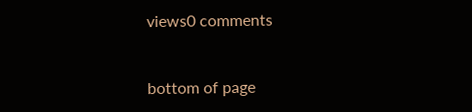views0 comments


bottom of page